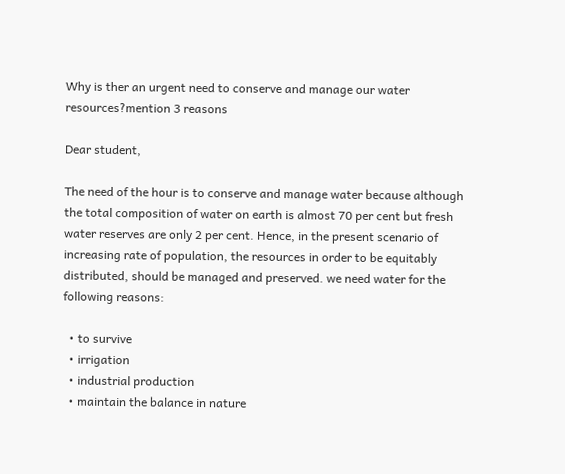Why is ther an urgent need to conserve and manage our water resources?mention 3 reasons

Dear student,

The need of the hour is to conserve and manage water because although the total composition of water on earth is almost 70 per cent but fresh water reserves are only 2 per cent. Hence, in the present scenario of increasing rate of population, the resources in order to be equitably distributed, should be managed and preserved. we need water for the following reasons:

  • to survive
  • irrigation
  • industrial production
  • maintain the balance in nature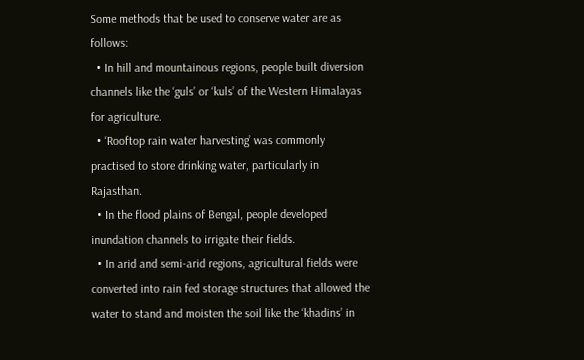Some methods that be used to conserve water are as follows:
  • In hill and mountainous regions, people built diversion channels like the ‘guls’ or ‘kuls’ of the Western Himalayas for agriculture.
  • ‘Rooftop rain water harvesting’ was commonly practised to store drinking water, particularly in Rajasthan.
  • In the flood plains of Bengal, people developed inundation channels to irrigate their fields.
  • In arid and semi-arid regions, agricultural fields were converted into rain fed storage structures that allowed the water to stand and moisten the soil like the ‘khadins’ in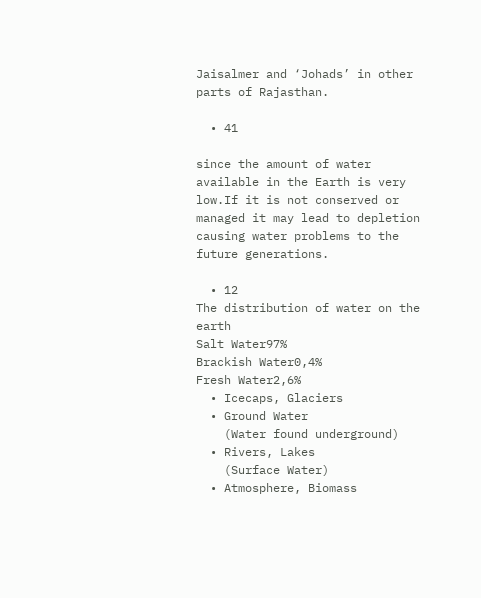Jaisalmer and ‘Johads’ in other parts of Rajasthan.

  • 41

since the amount of water available in the Earth is very low.If it is not conserved or managed it may lead to depletion causing water problems to the future generations.

  • 12
The distribution of water on the earth
Salt Water97%
Brackish Water0,4%
Fresh Water2,6%
  • Icecaps, Glaciers
  • Ground Water
    (Water found underground)
  • Rivers, Lakes
    (Surface Water)
  • Atmosphere, Biomass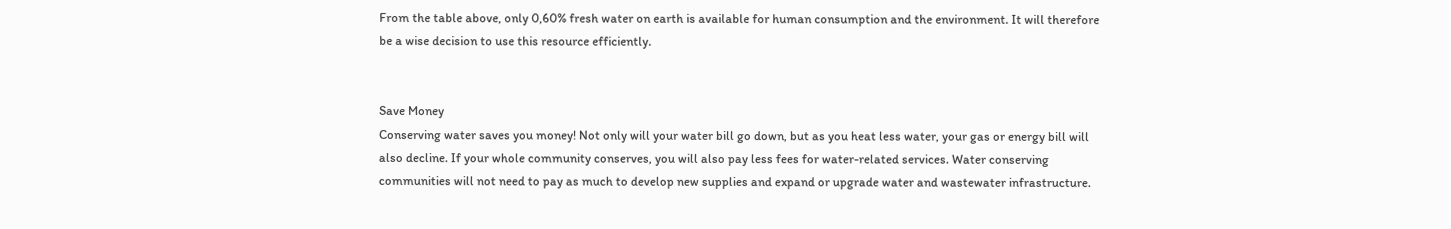From the table above, only 0,60% fresh water on earth is available for human consumption and the environment. It will therefore be a wise decision to use this resource efficiently.


Save Money
Conserving water saves you money! Not only will your water bill go down, but as you heat less water, your gas or energy bill will also decline. If your whole community conserves, you will also pay less fees for water-related services. Water conserving communities will not need to pay as much to develop new supplies and expand or upgrade water and wastewater infrastructure.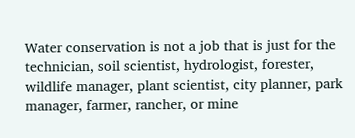Water conservation is not a job that is just for the technician, soil scientist, hydrologist, forester, wildlife manager, plant scientist, city planner, park manager, farmer, rancher, or mine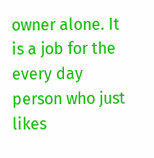owner alone. It is a job for the every day person who just likes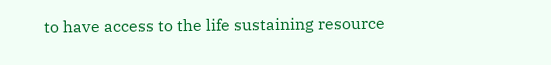to have access to the life sustaining resource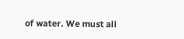of water. We must all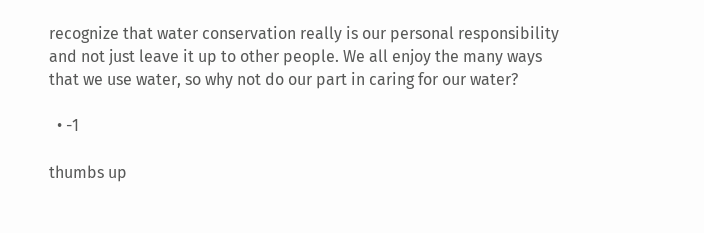recognize that water conservation really is our personal responsibility and not just leave it up to other people. We all enjoy the many ways that we use water, so why not do our part in caring for our water?

  • -1

thumbs up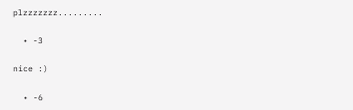plzzzzzzz.........

  • -3

nice :)

  • -6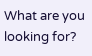What are you looking for?